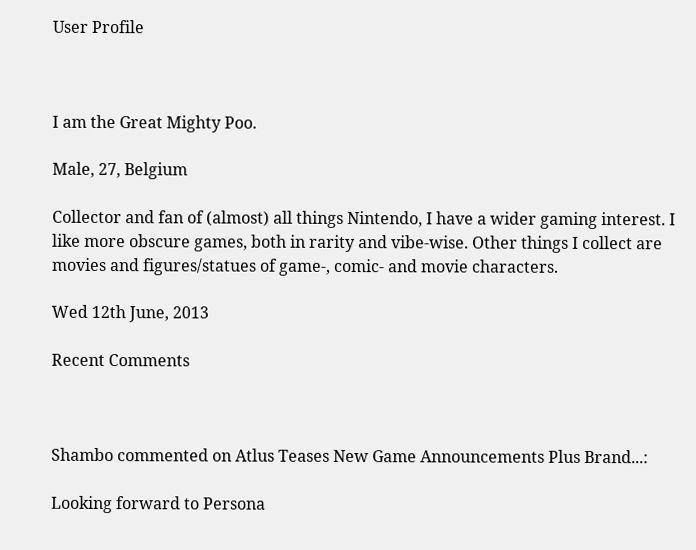User Profile



I am the Great Mighty Poo.

Male, 27, Belgium

Collector and fan of (almost) all things Nintendo, I have a wider gaming interest. I like more obscure games, both in rarity and vibe-wise. Other things I collect are movies and figures/statues of game-, comic- and movie characters.

Wed 12th June, 2013

Recent Comments



Shambo commented on Atlus Teases New Game Announcements Plus Brand...:

Looking forward to Persona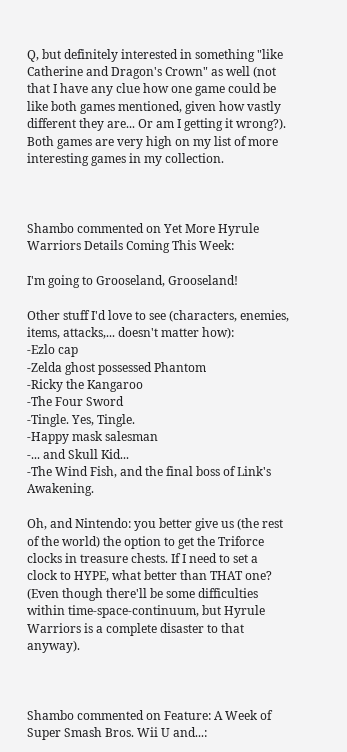Q, but definitely interested in something "like Catherine and Dragon's Crown" as well (not that I have any clue how one game could be like both games mentioned, given how vastly different they are... Or am I getting it wrong?). Both games are very high on my list of more interesting games in my collection.



Shambo commented on Yet More Hyrule Warriors Details Coming This Week:

I'm going to Grooseland, Grooseland!

Other stuff I'd love to see (characters, enemies, items, attacks,... doesn't matter how):
-Ezlo cap
-Zelda ghost possessed Phantom
-Ricky the Kangaroo
-The Four Sword
-Tingle. Yes, Tingle.
-Happy mask salesman
-... and Skull Kid...
-The Wind Fish, and the final boss of Link's Awakening.

Oh, and Nintendo: you better give us (the rest of the world) the option to get the Triforce clocks in treasure chests. If I need to set a clock to HYPE, what better than THAT one? (Even though there'll be some difficulties within time-space-continuum, but Hyrule Warriors is a complete disaster to that anyway).



Shambo commented on Feature: A Week of Super Smash Bros. Wii U and...: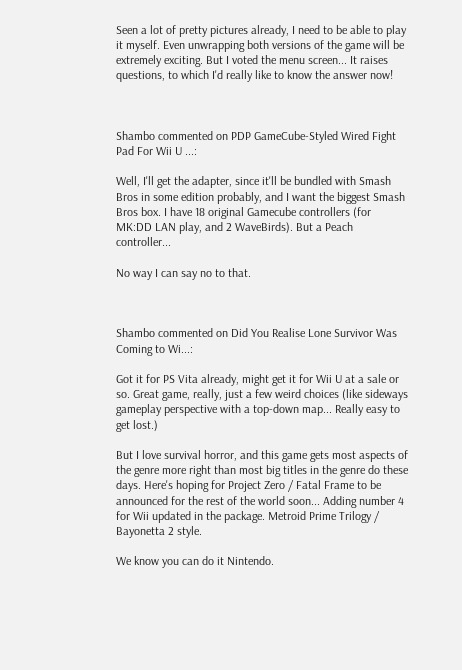Seen a lot of pretty pictures already, I need to be able to play it myself. Even unwrapping both versions of the game will be extremely exciting. But I voted the menu screen... It raises questions, to which I'd really like to know the answer now!



Shambo commented on PDP GameCube-Styled Wired Fight Pad For Wii U ...:

Well, I'll get the adapter, since it'll be bundled with Smash Bros in some edition probably, and I want the biggest Smash Bros box. I have 18 original Gamecube controllers (for MK:DD LAN play, and 2 WaveBirds). But a Peach controller...

No way I can say no to that.



Shambo commented on Did You Realise Lone Survivor Was Coming to Wi...:

Got it for PS Vita already, might get it for Wii U at a sale or so. Great game, really, just a few weird choices (like sideways gameplay perspective with a top-down map... Really easy to get lost.)

But I love survival horror, and this game gets most aspects of the genre more right than most big titles in the genre do these days. Here's hoping for Project Zero / Fatal Frame to be announced for the rest of the world soon... Adding number 4 for Wii updated in the package. Metroid Prime Trilogy / Bayonetta 2 style.

We know you can do it Nintendo.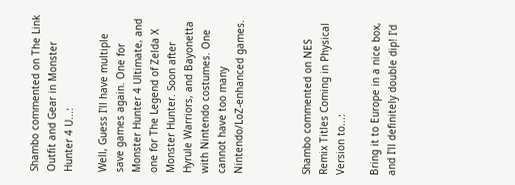Shambo commented on The Link Outfit and Gear in Monster Hunter 4 U...:

Well, Guess I'll have multiple save games again. One for Monster Hunter 4 Ultimate, and one for The Legend of Zelda X Monster Hunter. Soon after Hyrule Warriors, and Bayonetta with Nintendo costumes. One cannot have too many Nintendo/LoZ-enhanced games.



Shambo commented on NES Remix Titles Coming in Physical Version to...:

Bring it to Europe in a nice box, and I'll definitely double dip! I'd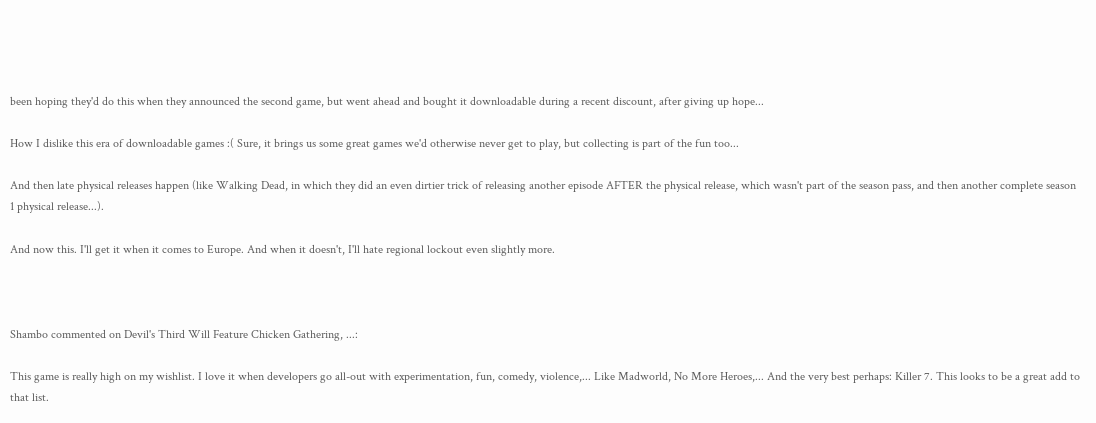been hoping they'd do this when they announced the second game, but went ahead and bought it downloadable during a recent discount, after giving up hope...

How I dislike this era of downloadable games :( Sure, it brings us some great games we'd otherwise never get to play, but collecting is part of the fun too...

And then late physical releases happen (like Walking Dead, in which they did an even dirtier trick of releasing another episode AFTER the physical release, which wasn't part of the season pass, and then another complete season 1 physical release...).

And now this. I'll get it when it comes to Europe. And when it doesn't, I'll hate regional lockout even slightly more.



Shambo commented on Devil's Third Will Feature Chicken Gathering, ...:

This game is really high on my wishlist. I love it when developers go all-out with experimentation, fun, comedy, violence,... Like Madworld, No More Heroes,... And the very best perhaps: Killer 7. This looks to be a great add to that list.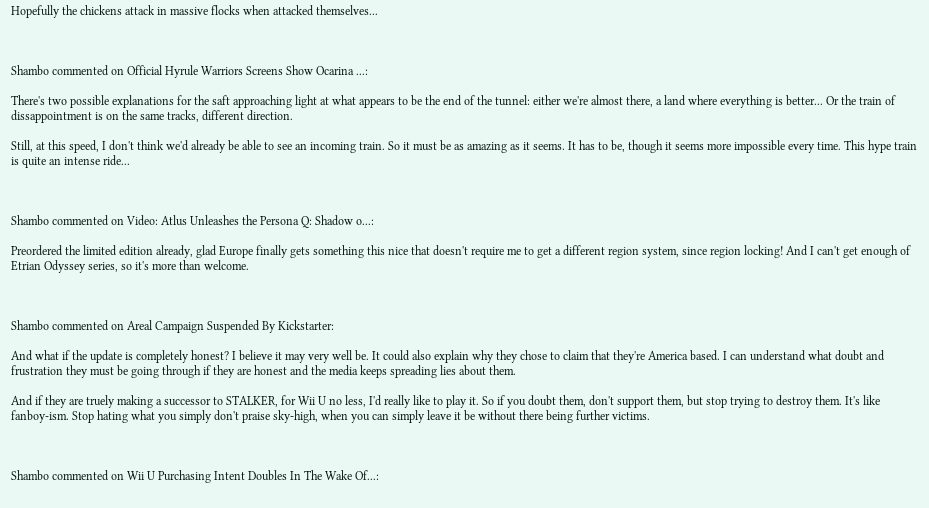Hopefully the chickens attack in massive flocks when attacked themselves...



Shambo commented on Official Hyrule Warriors Screens Show Ocarina ...:

There's two possible explanations for the saft approaching light at what appears to be the end of the tunnel: either we're almost there, a land where everything is better... Or the train of dissappointment is on the same tracks, different direction.

Still, at this speed, I don't think we'd already be able to see an incoming train. So it must be as amazing as it seems. It has to be, though it seems more impossible every time. This hype train is quite an intense ride...



Shambo commented on Video: Atlus Unleashes the Persona Q: Shadow o...:

Preordered the limited edition already, glad Europe finally gets something this nice that doesn't require me to get a different region system, since region locking! And I can't get enough of Etrian Odyssey series, so it's more than welcome.



Shambo commented on Areal Campaign Suspended By Kickstarter:

And what if the update is completely honest? I believe it may very well be. It could also explain why they chose to claim that they're America based. I can understand what doubt and frustration they must be going through if they are honest and the media keeps spreading lies about them.

And if they are truely making a successor to STALKER, for Wii U no less, I'd really like to play it. So if you doubt them, don't support them, but stop trying to destroy them. It's like fanboy-ism. Stop hating what you simply don't praise sky-high, when you can simply leave it be without there being further victims.



Shambo commented on Wii U Purchasing Intent Doubles In The Wake Of...: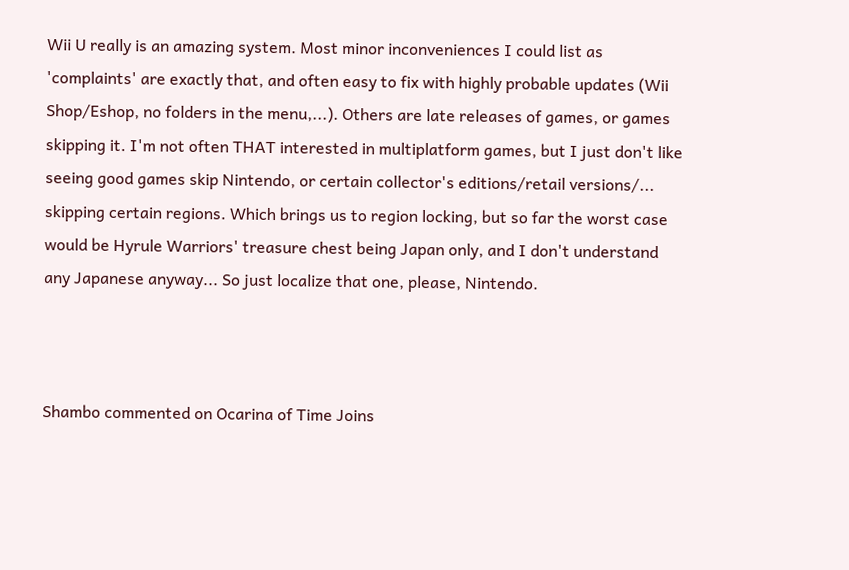Wii U really is an amazing system. Most minor inconveniences I could list as 'complaints' are exactly that, and often easy to fix with highly probable updates (Wii Shop/Eshop, no folders in the menu,...). Others are late releases of games, or games skipping it. I'm not often THAT interested in multiplatform games, but I just don't like seeing good games skip Nintendo, or certain collector's editions/retail versions/... skipping certain regions. Which brings us to region locking, but so far the worst case would be Hyrule Warriors' treasure chest being Japan only, and I don't understand any Japanese anyway... So just localize that one, please, Nintendo.



Shambo commented on Ocarina of Time Joins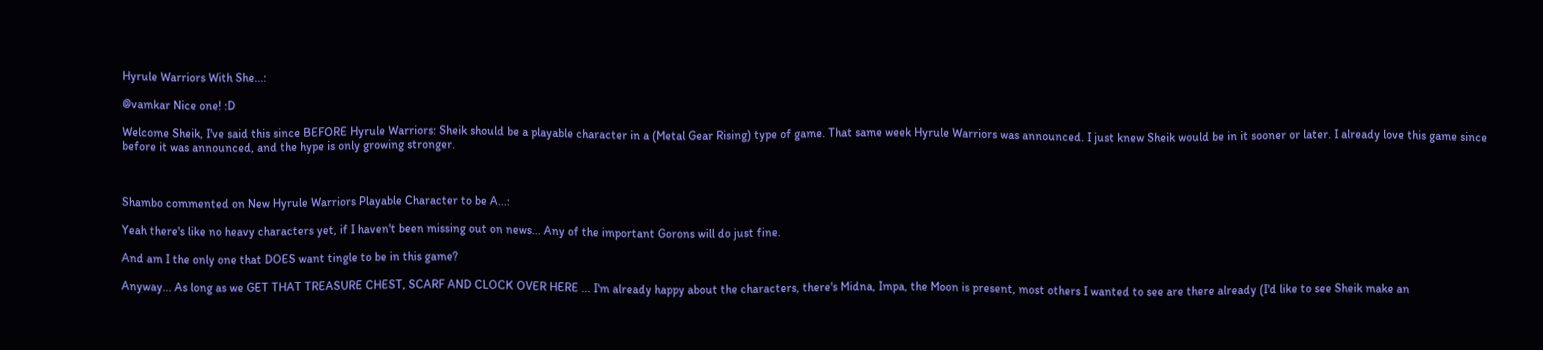Hyrule Warriors With She...:

@vamkar Nice one! :D

Welcome Sheik, I've said this since BEFORE Hyrule Warriors: Sheik should be a playable character in a (Metal Gear Rising) type of game. That same week Hyrule Warriors was announced. I just knew Sheik would be in it sooner or later. I already love this game since before it was announced, and the hype is only growing stronger.



Shambo commented on New Hyrule Warriors Playable Character to be A...:

Yeah there's like no heavy characters yet, if I haven't been missing out on news... Any of the important Gorons will do just fine.

And am I the only one that DOES want tingle to be in this game?

Anyway... As long as we GET THAT TREASURE CHEST, SCARF AND CLOCK OVER HERE ... I'm already happy about the characters, there's Midna, Impa, the Moon is present, most others I wanted to see are there already (I'd like to see Sheik make an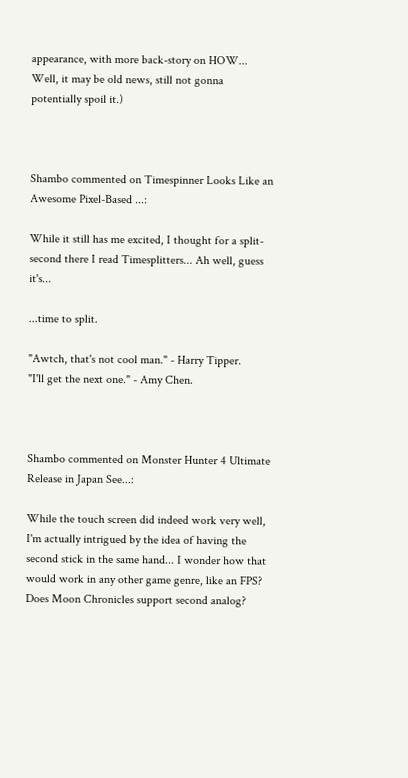appearance, with more back-story on HOW... Well, it may be old news, still not gonna potentially spoil it.)



Shambo commented on Timespinner Looks Like an Awesome Pixel-Based ...:

While it still has me excited, I thought for a split-second there I read Timesplitters... Ah well, guess it's...

...time to split.

"Awtch, that's not cool man." - Harry Tipper.
"I'll get the next one." - Amy Chen.



Shambo commented on Monster Hunter 4 Ultimate Release in Japan See...:

While the touch screen did indeed work very well, I'm actually intrigued by the idea of having the second stick in the same hand... I wonder how that would work in any other game genre, like an FPS? Does Moon Chronicles support second analog?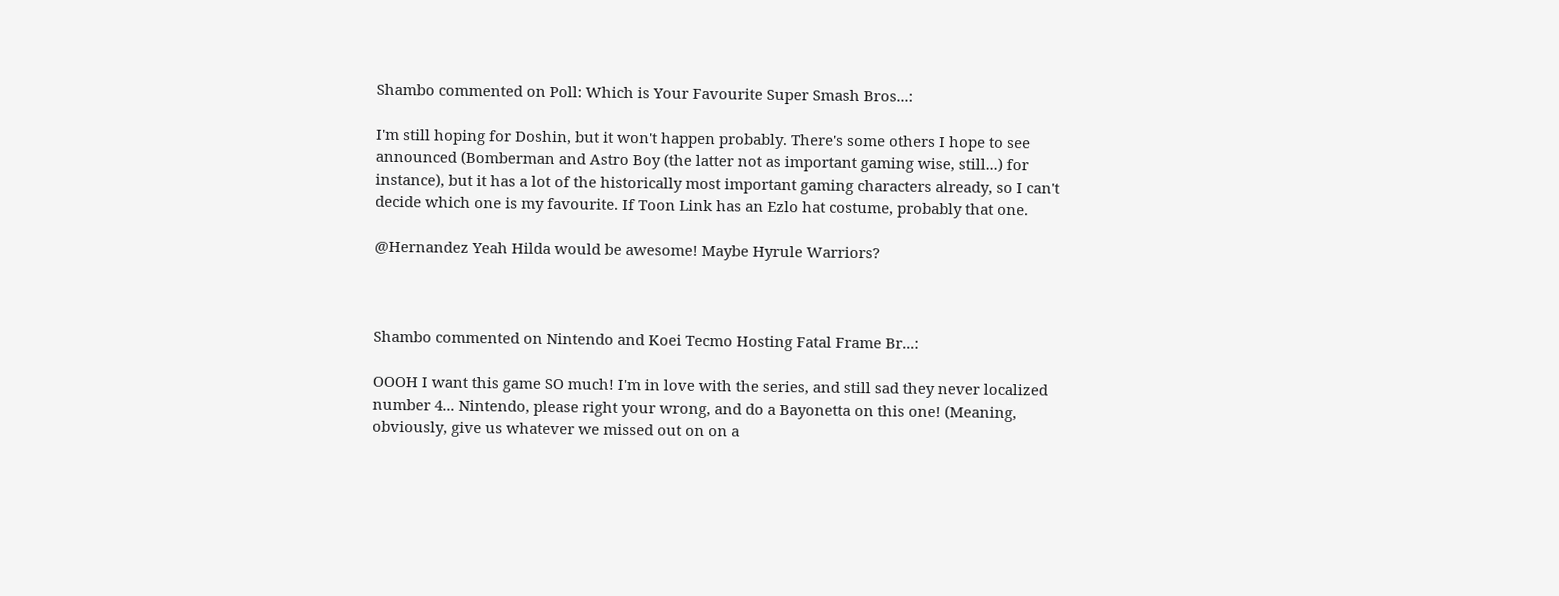Shambo commented on Poll: Which is Your Favourite Super Smash Bros...:

I'm still hoping for Doshin, but it won't happen probably. There's some others I hope to see announced (Bomberman and Astro Boy (the latter not as important gaming wise, still...) for instance), but it has a lot of the historically most important gaming characters already, so I can't decide which one is my favourite. If Toon Link has an Ezlo hat costume, probably that one.

@Hernandez Yeah Hilda would be awesome! Maybe Hyrule Warriors?



Shambo commented on Nintendo and Koei Tecmo Hosting Fatal Frame Br...:

OOOH I want this game SO much! I'm in love with the series, and still sad they never localized number 4... Nintendo, please right your wrong, and do a Bayonetta on this one! (Meaning, obviously, give us whatever we missed out on on a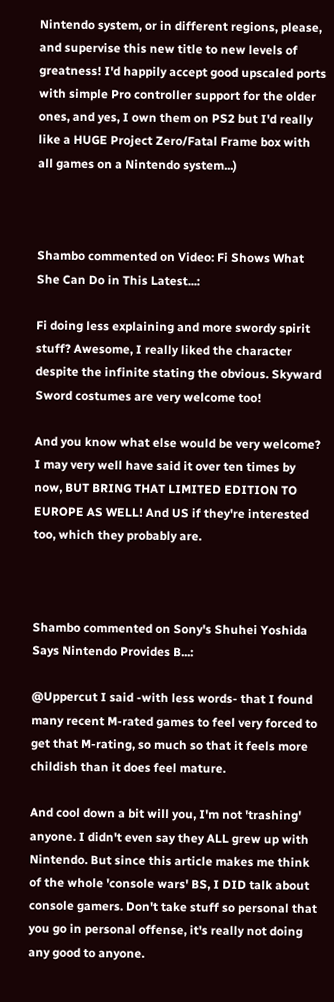Nintendo system, or in different regions, please, and supervise this new title to new levels of greatness! I'd happily accept good upscaled ports with simple Pro controller support for the older ones, and yes, I own them on PS2 but I'd really like a HUGE Project Zero/Fatal Frame box with all games on a Nintendo system...)



Shambo commented on Video: Fi Shows What She Can Do in This Latest...:

Fi doing less explaining and more swordy spirit stuff? Awesome, I really liked the character despite the infinite stating the obvious. Skyward Sword costumes are very welcome too!

And you know what else would be very welcome? I may very well have said it over ten times by now, BUT BRING THAT LIMITED EDITION TO EUROPE AS WELL! And US if they're interested too, which they probably are.



Shambo commented on Sony's Shuhei Yoshida Says Nintendo Provides B...:

@Uppercut I said -with less words- that I found many recent M-rated games to feel very forced to get that M-rating, so much so that it feels more childish than it does feel mature.

And cool down a bit will you, I'm not 'trashing' anyone. I didn't even say they ALL grew up with Nintendo. But since this article makes me think of the whole 'console wars' BS, I DID talk about console gamers. Don't take stuff so personal that you go in personal offense, it's really not doing any good to anyone.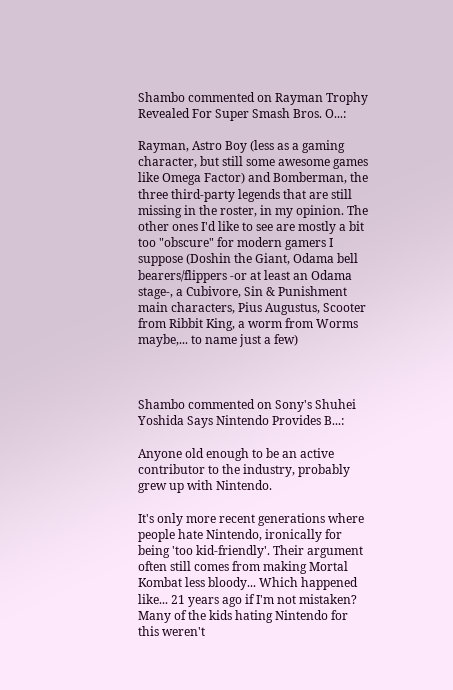Shambo commented on Rayman Trophy Revealed For Super Smash Bros. O...:

Rayman, Astro Boy (less as a gaming character, but still some awesome games like Omega Factor) and Bomberman, the three third-party legends that are still missing in the roster, in my opinion. The other ones I'd like to see are mostly a bit too "obscure" for modern gamers I suppose (Doshin the Giant, Odama bell bearers/flippers -or at least an Odama stage-, a Cubivore, Sin & Punishment main characters, Pius Augustus, Scooter from Ribbit King, a worm from Worms maybe,... to name just a few)



Shambo commented on Sony's Shuhei Yoshida Says Nintendo Provides B...:

Anyone old enough to be an active contributor to the industry, probably grew up with Nintendo.

It's only more recent generations where people hate Nintendo, ironically for being 'too kid-friendly'. Their argument often still comes from making Mortal Kombat less bloody... Which happened like... 21 years ago if I'm not mistaken? Many of the kids hating Nintendo for this weren't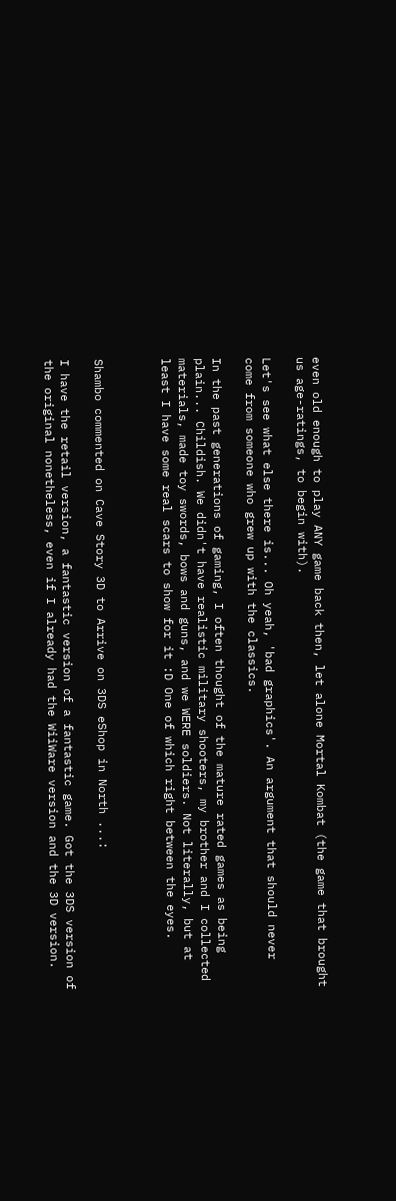even old enough to play ANY game back then, let alone Mortal Kombat (the game that brought us age-ratings, to begin with).

Let's see what else there is... Oh yeah, 'bad graphics'. An argument that should never come from someone who grew up with the classics.

In the past generations of gaming, I often thought of the mature rated games as being plain... Childish. We didn't have realistic military shooters, my brother and I collected materials, made toy swords, bows and guns, and we WERE soldiers. Not literally, but at least I have some real scars to show for it :D One of which right between the eyes.



Shambo commented on Cave Story 3D to Arrive on 3DS eShop in North ...:

I have the retail version, a fantastic version of a fantastic game. Got the 3DS version of the original nonetheless, even if I already had the WiiWare version and the 3D version.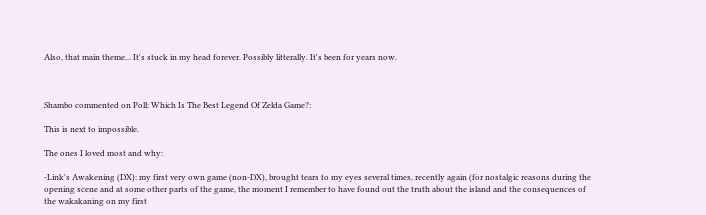Also, that main theme... It's stuck in my head forever. Possibly litterally. It's been for years now.



Shambo commented on Poll: Which Is The Best Legend Of Zelda Game?:

This is next to impossible.

The ones I loved most and why:

-Link's Awakening (DX): my first very own game (non-DX), brought tears to my eyes several times, recently again (for nostalgic reasons during the opening scene and at some other parts of the game, the moment I remember to have found out the truth about the island and the consequences of the wakakaning on my first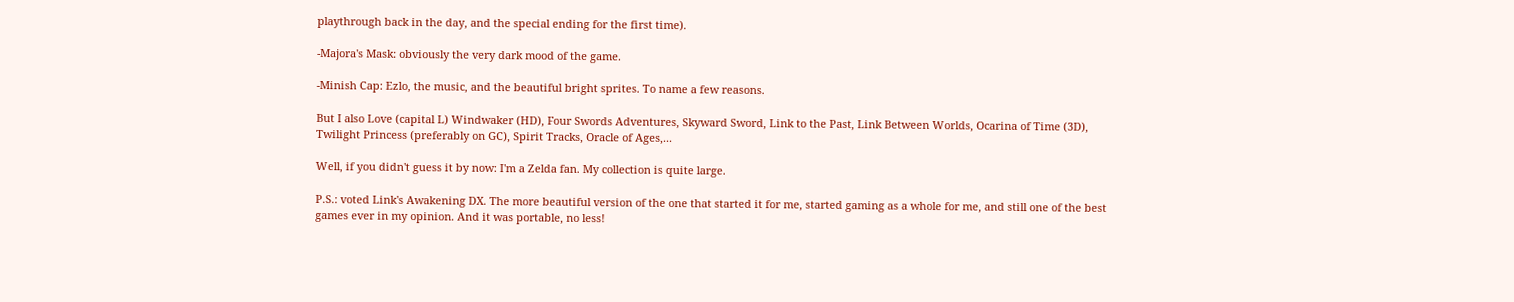playthrough back in the day, and the special ending for the first time).

-Majora's Mask: obviously the very dark mood of the game.

-Minish Cap: Ezlo, the music, and the beautiful bright sprites. To name a few reasons.

But I also Love (capital L) Windwaker (HD), Four Swords Adventures, Skyward Sword, Link to the Past, Link Between Worlds, Ocarina of Time (3D), Twilight Princess (preferably on GC), Spirit Tracks, Oracle of Ages,...

Well, if you didn't guess it by now: I'm a Zelda fan. My collection is quite large.

P.S.: voted Link's Awakening DX. The more beautiful version of the one that started it for me, started gaming as a whole for me, and still one of the best games ever in my opinion. And it was portable, no less!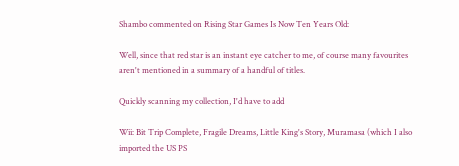Shambo commented on Rising Star Games Is Now Ten Years Old:

Well, since that red star is an instant eye catcher to me, of course many favourites aren't mentioned in a summary of a handful of titles.

Quickly scanning my collection, I'd have to add

Wii: Bit Trip Complete, Fragile Dreams, Little King's Story, Muramasa (which I also imported the US PS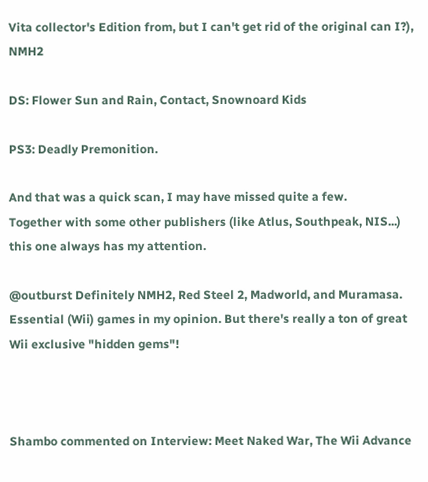Vita collector's Edition from, but I can't get rid of the original can I?), NMH2

DS: Flower Sun and Rain, Contact, Snownoard Kids

PS3: Deadly Premonition.

And that was a quick scan, I may have missed quite a few.
Together with some other publishers (like Atlus, Southpeak, NIS...) this one always has my attention.

@outburst Definitely NMH2, Red Steel 2, Madworld, and Muramasa. Essential (Wii) games in my opinion. But there's really a ton of great Wii exclusive "hidden gems"!



Shambo commented on Interview: Meet Naked War, The Wii Advance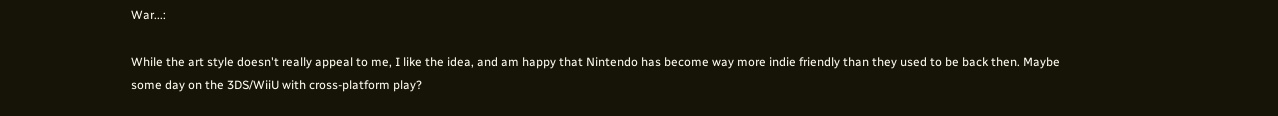War...:

While the art style doesn't really appeal to me, I like the idea, and am happy that Nintendo has become way more indie friendly than they used to be back then. Maybe some day on the 3DS/WiiU with cross-platform play?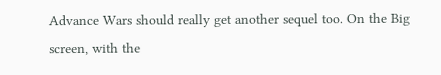Advance Wars should really get another sequel too. On the Big screen, with the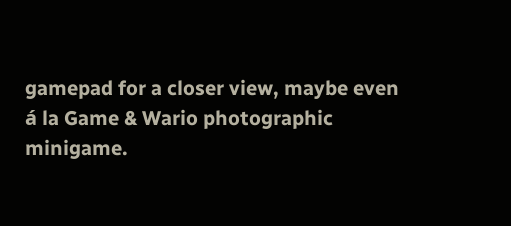gamepad for a closer view, maybe even á la Game & Wario photographic minigame.